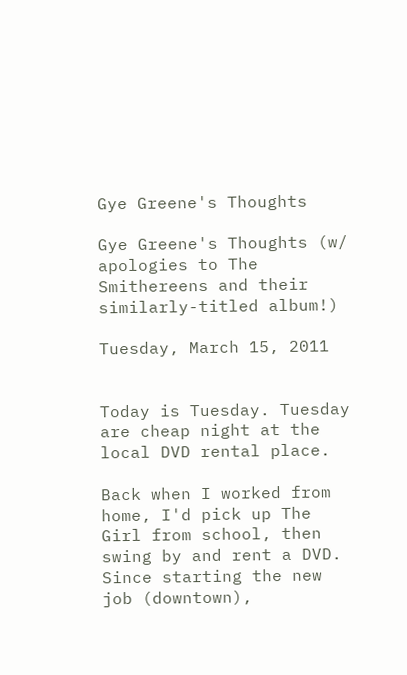Gye Greene's Thoughts

Gye Greene's Thoughts (w/ apologies to The Smithereens and their similarly-titled album!)

Tuesday, March 15, 2011


Today is Tuesday. Tuesday are cheap night at the local DVD rental place.

Back when I worked from home, I'd pick up The Girl from school, then swing by and rent a DVD. Since starting the new job (downtown),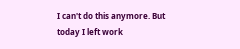I can't do this anymore. But today I left work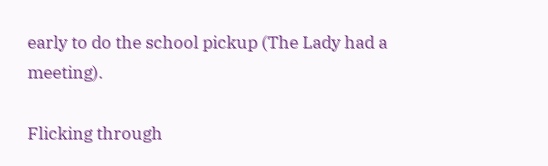early to do the school pickup (The Lady had a meeting).

Flicking through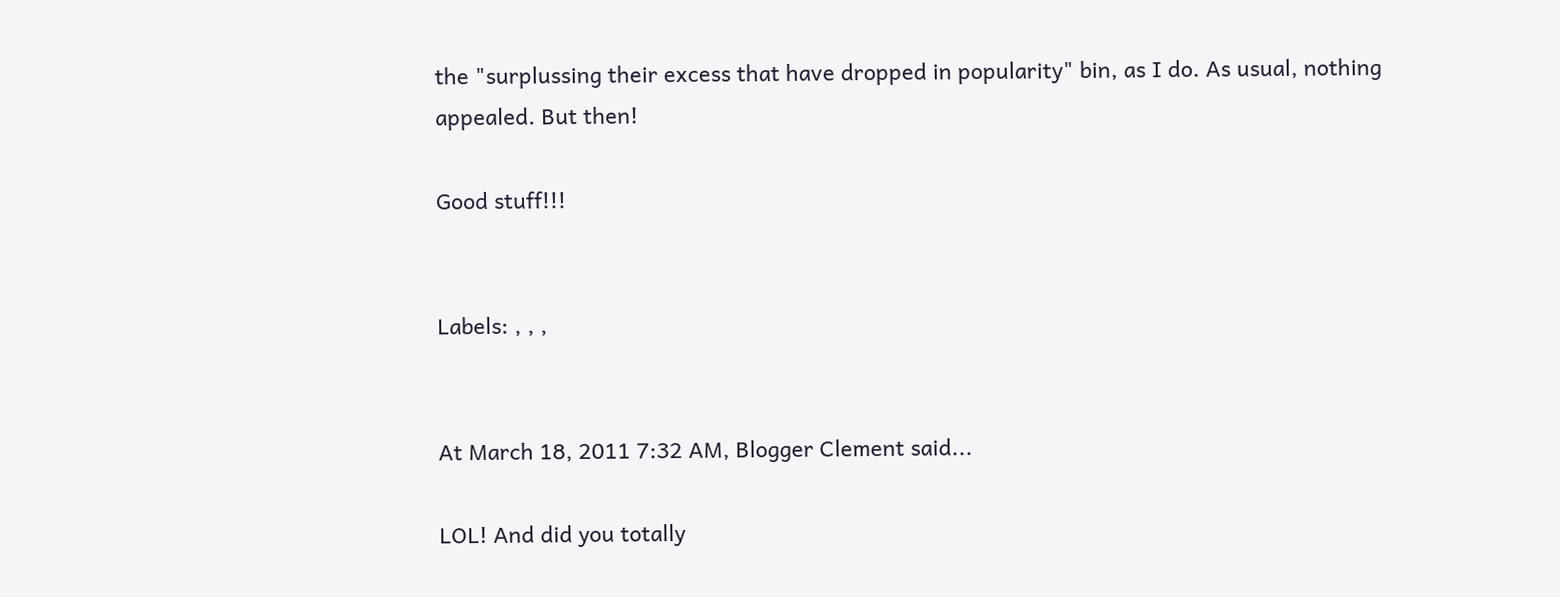the "surplussing their excess that have dropped in popularity" bin, as I do. As usual, nothing appealed. But then!

Good stuff!!!


Labels: , , ,


At March 18, 2011 7:32 AM, Blogger Clement said...

LOL! And did you totally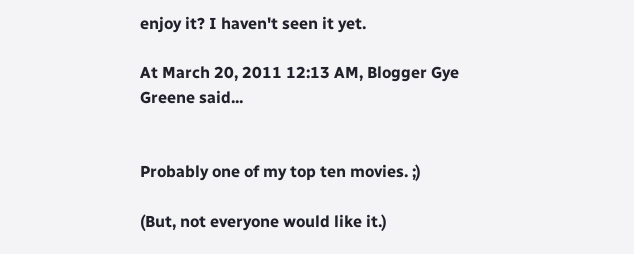enjoy it? I haven't seen it yet.

At March 20, 2011 12:13 AM, Blogger Gye Greene said...


Probably one of my top ten movies. ;)

(But, not everyone would like it.)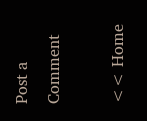Post a Comment

<< Home